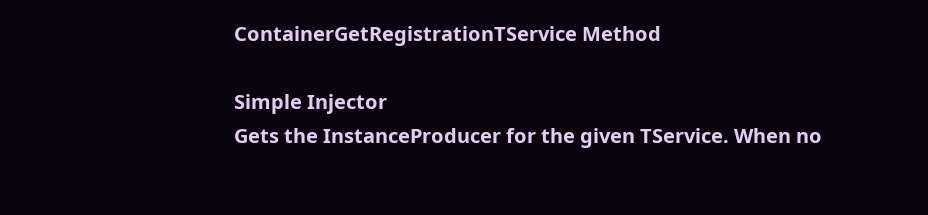ContainerGetRegistrationTService Method

Simple Injector
Gets the InstanceProducer for the given TService. When no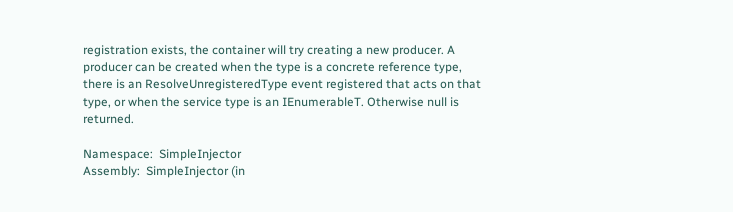registration exists, the container will try creating a new producer. A producer can be created when the type is a concrete reference type, there is an ResolveUnregisteredType event registered that acts on that type, or when the service type is an IEnumerableT. Otherwise null is returned.

Namespace:  SimpleInjector
Assembly:  SimpleInjector (in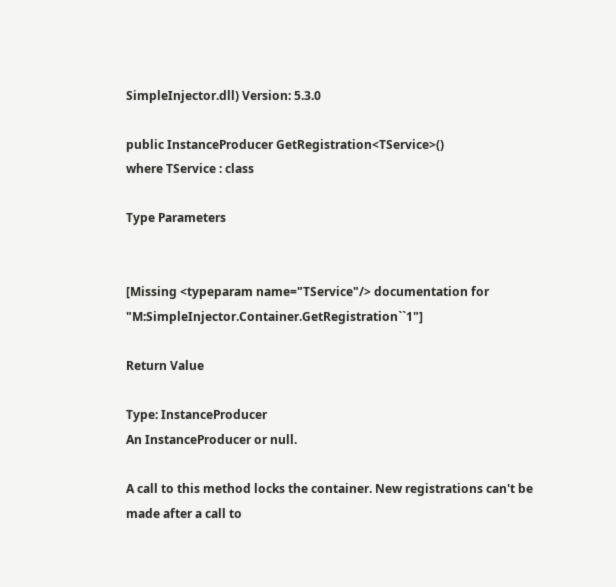SimpleInjector.dll) Version: 5.3.0

public InstanceProducer GetRegistration<TService>()
where TService : class

Type Parameters


[Missing <typeparam name="TService"/> documentation for "M:SimpleInjector.Container.GetRegistration``1"]

Return Value

Type: InstanceProducer
An InstanceProducer or null.

A call to this method locks the container. New registrations can't be made after a call to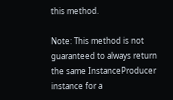this method.

Note: This method is not guaranteed to always return the same InstanceProducer instance for a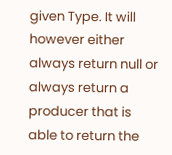given Type. It will however either always return null or always return a producer that is able to return the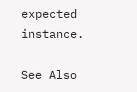expected instance.

See Also